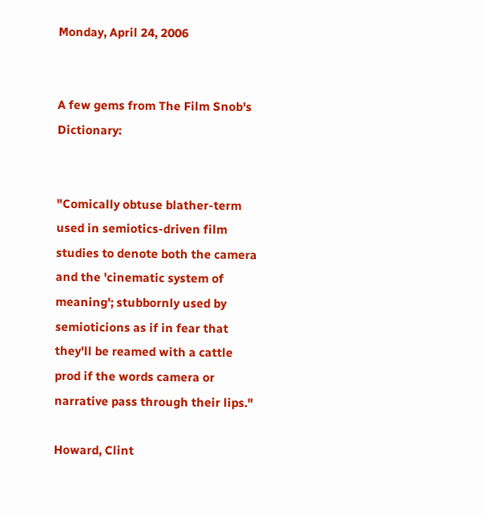Monday, April 24, 2006


A few gems from The Film Snob's Dictionary:


"Comically obtuse blather-term used in semiotics-driven film studies to denote both the camera and the 'cinematic system of meaning'; stubbornly used by semioticions as if in fear that they'll be reamed with a cattle prod if the words camera or narrative pass through their lips."

Howard, Clint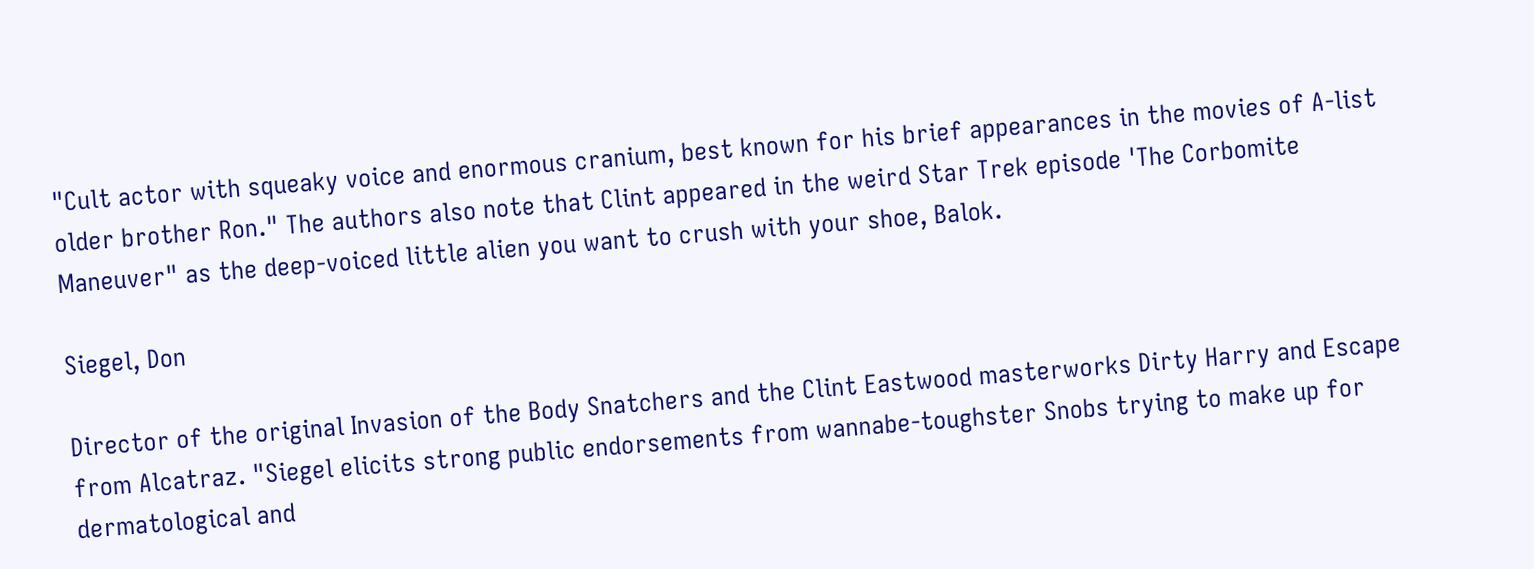"Cult actor with squeaky voice and enormous cranium, best known for his brief appearances in the movies of A-list older brother Ron." The authors also note that Clint appeared in the weird Star Trek episode 'The Corbomite Maneuver" as the deep-voiced little alien you want to crush with your shoe, Balok.

Siegel, Don

Director of the original Invasion of the Body Snatchers and the Clint Eastwood masterworks Dirty Harry and Escape from Alcatraz. "Siegel elicits strong public endorsements from wannabe-toughster Snobs trying to make up for dermatological and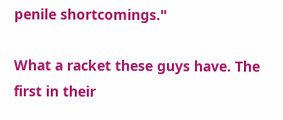penile shortcomings."

What a racket these guys have. The first in their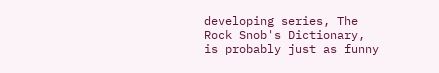developing series, The Rock Snob's Dictionary, is probably just as funny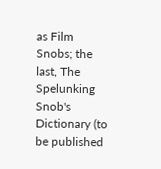as Film Snobs; the last, The Spelunking Snob's Dictionary (to be published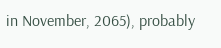in November, 2065), probably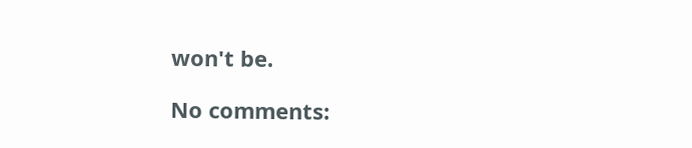won't be.

No comments: